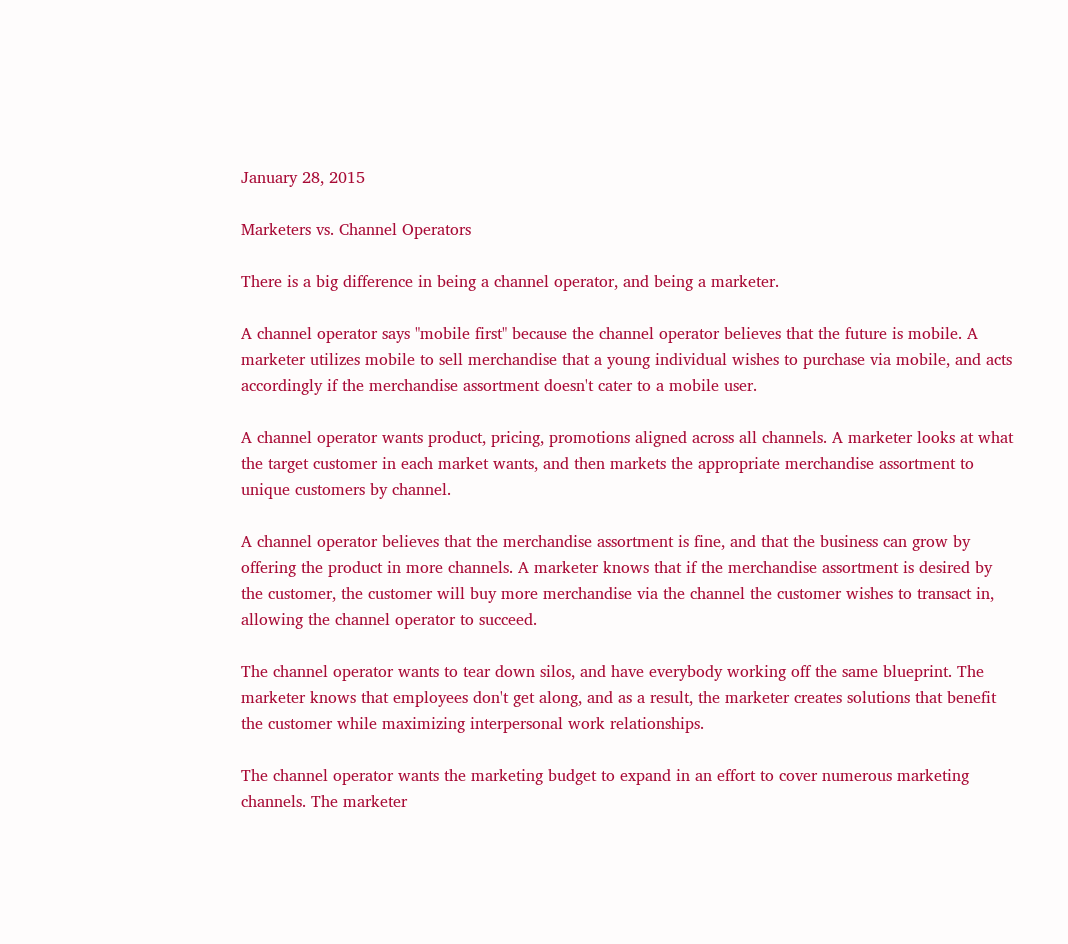January 28, 2015

Marketers vs. Channel Operators

There is a big difference in being a channel operator, and being a marketer.

A channel operator says "mobile first" because the channel operator believes that the future is mobile. A marketer utilizes mobile to sell merchandise that a young individual wishes to purchase via mobile, and acts accordingly if the merchandise assortment doesn't cater to a mobile user.

A channel operator wants product, pricing, promotions aligned across all channels. A marketer looks at what the target customer in each market wants, and then markets the appropriate merchandise assortment to unique customers by channel.

A channel operator believes that the merchandise assortment is fine, and that the business can grow by offering the product in more channels. A marketer knows that if the merchandise assortment is desired by the customer, the customer will buy more merchandise via the channel the customer wishes to transact in, allowing the channel operator to succeed.

The channel operator wants to tear down silos, and have everybody working off the same blueprint. The marketer knows that employees don't get along, and as a result, the marketer creates solutions that benefit the customer while maximizing interpersonal work relationships.

The channel operator wants the marketing budget to expand in an effort to cover numerous marketing channels. The marketer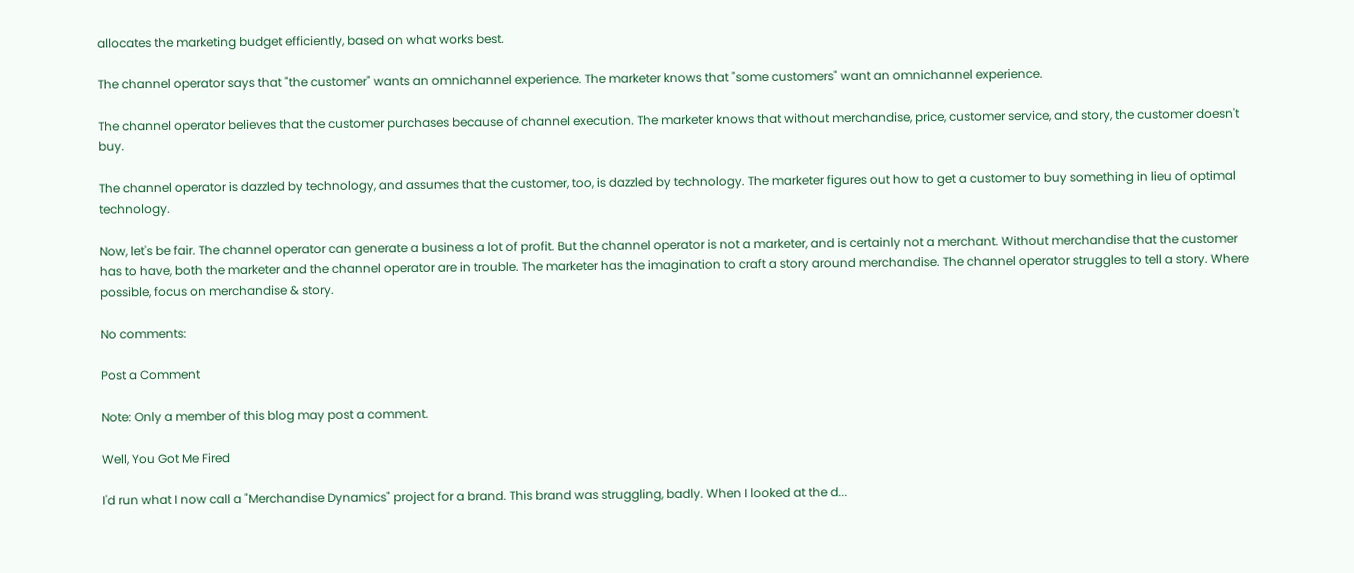allocates the marketing budget efficiently, based on what works best.

The channel operator says that "the customer" wants an omnichannel experience. The marketer knows that "some customers" want an omnichannel experience.

The channel operator believes that the customer purchases because of channel execution. The marketer knows that without merchandise, price, customer service, and story, the customer doesn't buy.

The channel operator is dazzled by technology, and assumes that the customer, too, is dazzled by technology. The marketer figures out how to get a customer to buy something in lieu of optimal technology.

Now, let's be fair. The channel operator can generate a business a lot of profit. But the channel operator is not a marketer, and is certainly not a merchant. Without merchandise that the customer has to have, both the marketer and the channel operator are in trouble. The marketer has the imagination to craft a story around merchandise. The channel operator struggles to tell a story. Where possible, focus on merchandise & story.

No comments:

Post a Comment

Note: Only a member of this blog may post a comment.

Well, You Got Me Fired

I'd run what I now call a "Merchandise Dynamics" project for a brand. This brand was struggling, badly. When I looked at the d...